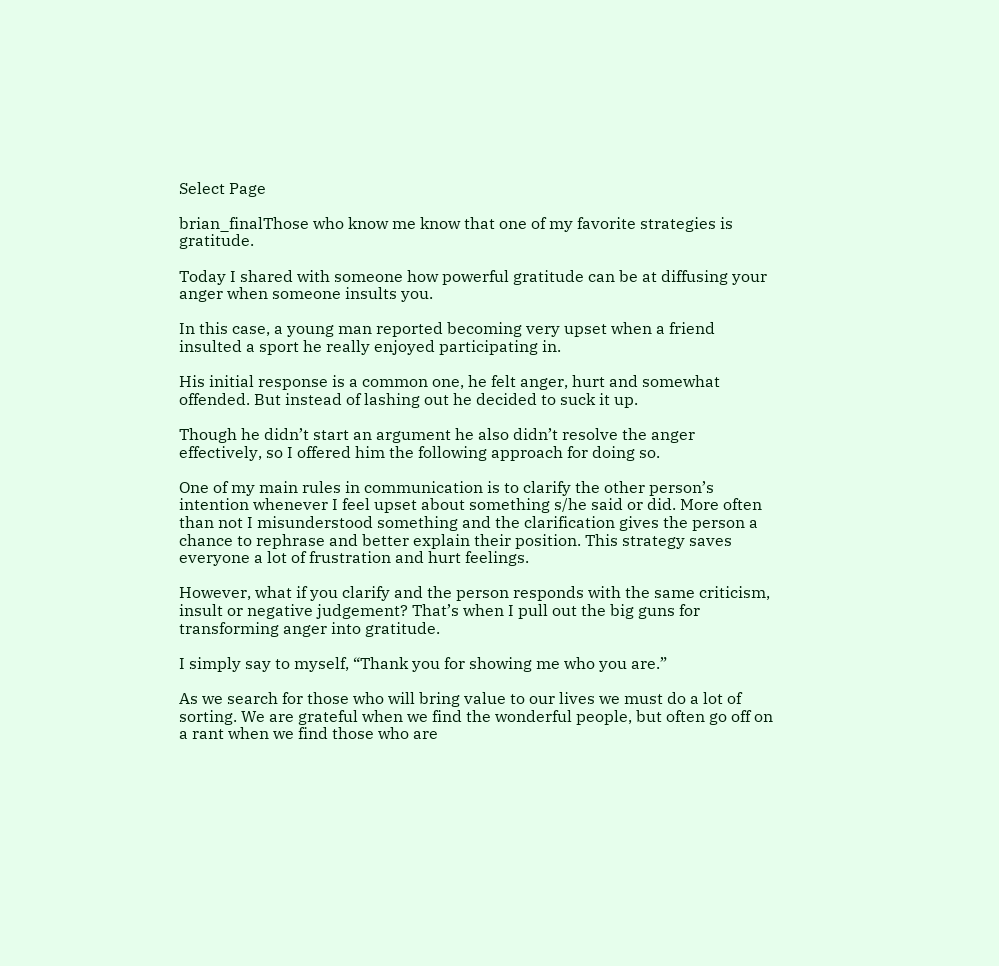Select Page

brian_finalThose who know me know that one of my favorite strategies is gratitude.

Today I shared with someone how powerful gratitude can be at diffusing your anger when someone insults you.

In this case, a young man reported becoming very upset when a friend insulted a sport he really enjoyed participating in.

His initial response is a common one, he felt anger, hurt and somewhat offended. But instead of lashing out he decided to suck it up.

Though he didn’t start an argument he also didn’t resolve the anger effectively, so I offered him the following approach for doing so.

One of my main rules in communication is to clarify the other person’s intention whenever I feel upset about something s/he said or did. More often than not I misunderstood something and the clarification gives the person a chance to rephrase and better explain their position. This strategy saves everyone a lot of frustration and hurt feelings.

However, what if you clarify and the person responds with the same criticism, insult or negative judgement? That’s when I pull out the big guns for transforming anger into gratitude.

I simply say to myself, “Thank you for showing me who you are.”

As we search for those who will bring value to our lives we must do a lot of sorting. We are grateful when we find the wonderful people, but often go off on a rant when we find those who are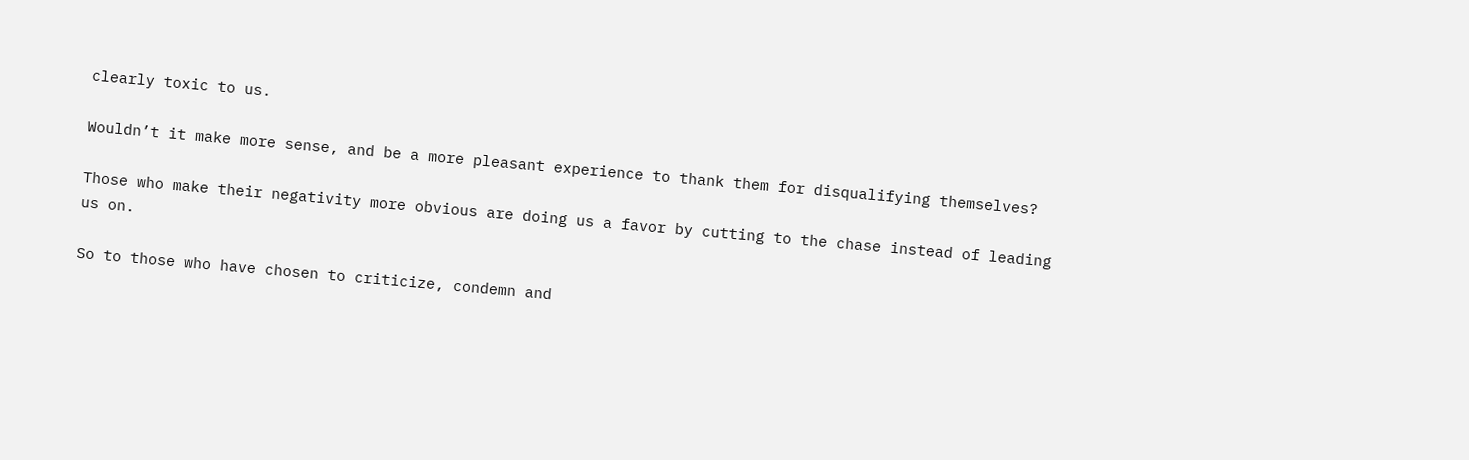clearly toxic to us.

Wouldn’t it make more sense, and be a more pleasant experience to thank them for disqualifying themselves?

Those who make their negativity more obvious are doing us a favor by cutting to the chase instead of leading us on.

So to those who have chosen to criticize, condemn and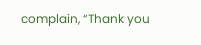complain, “Thank you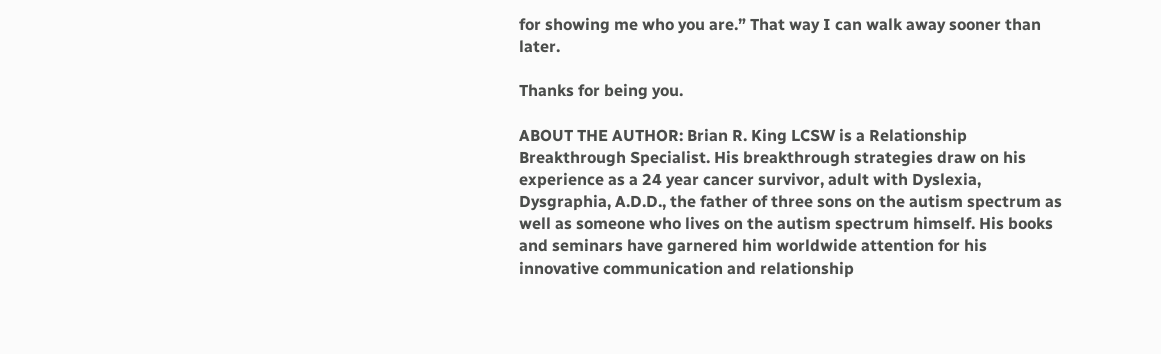for showing me who you are.” That way I can walk away sooner than later.

Thanks for being you.

ABOUT THE AUTHOR: Brian R. King LCSW is a Relationship Breakthrough Specialist. His breakthrough strategies draw on his experience as a 24 year cancer survivor, adult with Dyslexia, Dysgraphia, A.D.D., the father of three sons on the autism spectrum as well as someone who lives on the autism spectrum himself. His books and seminars have garnered him worldwide attention for his innovative communication and relationship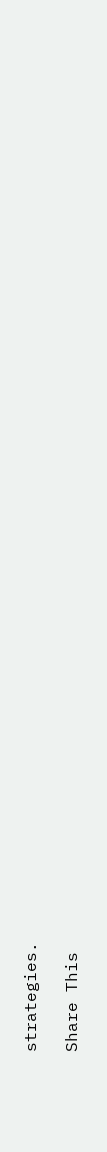strategies.

Share This